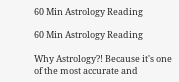60 Min Astrology Reading

60 Min Astrology Reading

Why Astrology?! Because it's one of the most accurate and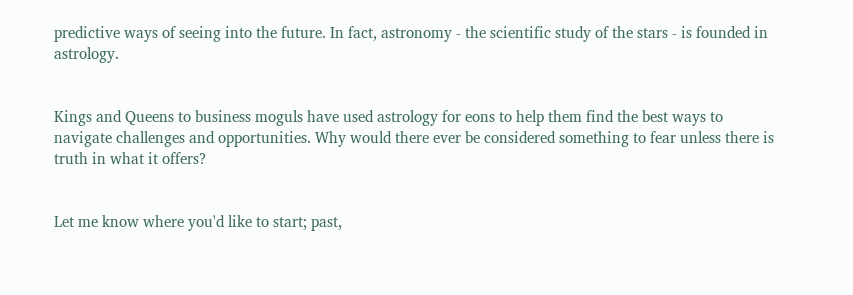predictive ways of seeing into the future. In fact, astronomy - the scientific study of the stars - is founded in astrology.


Kings and Queens to business moguls have used astrology for eons to help them find the best ways to navigate challenges and opportunities. Why would there ever be considered something to fear unless there is truth in what it offers?


Let me know where you'd like to start; past,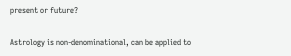present or future?


Astrology is non-denominational, can be applied to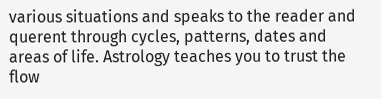various situations and speaks to the reader and querent through cycles, patterns, dates and areas of life. Astrology teaches you to trust the flow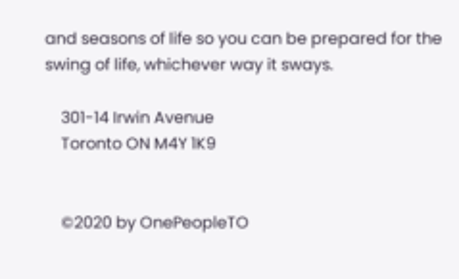and seasons of life so you can be prepared for the swing of life, whichever way it sways.

    301-14 Irwin Avenue
    Toronto ON M4Y 1K9


    ©2020 by OnePeopleTO